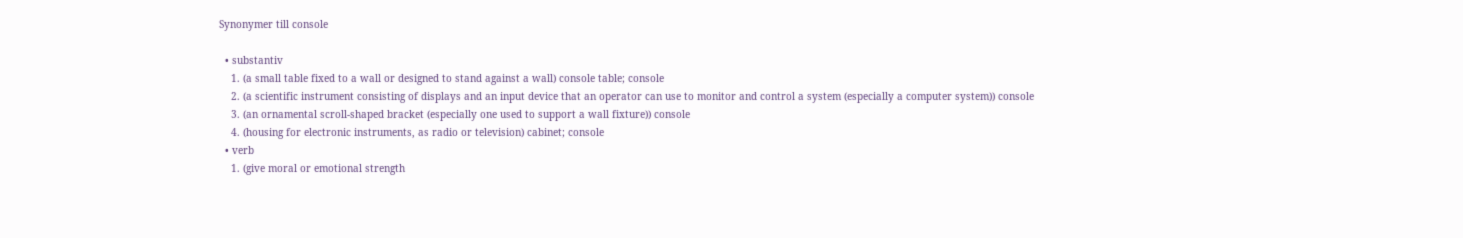Synonymer till console

  • substantiv
    1. (a small table fixed to a wall or designed to stand against a wall) console table; console
    2. (a scientific instrument consisting of displays and an input device that an operator can use to monitor and control a system (especially a computer system)) console
    3. (an ornamental scroll-shaped bracket (especially one used to support a wall fixture)) console
    4. (housing for electronic instruments, as radio or television) cabinet; console
  • verb
    1. (give moral or emotional strength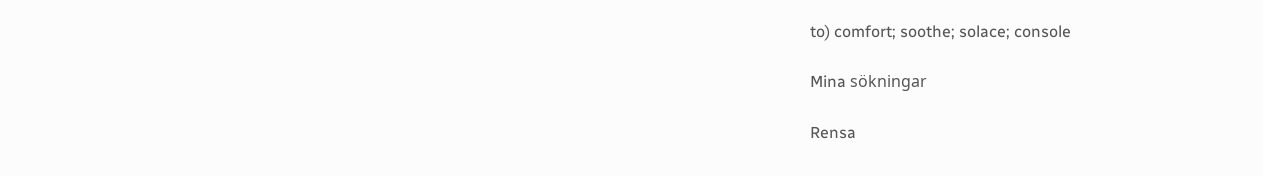to) comfort; soothe; solace; console

Mina sökningar

Rensa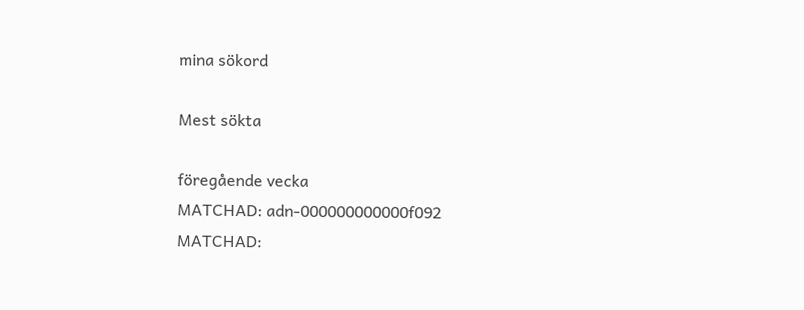mina sökord

Mest sökta

föregående vecka
MATCHAD: adn-000000000000f092
MATCHAD: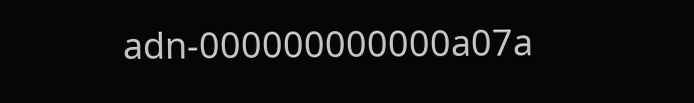adn-000000000000a07a